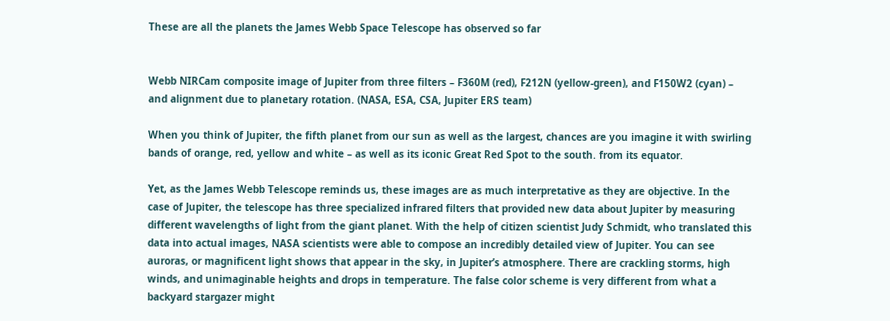These are all the planets the James Webb Space Telescope has observed so far


Webb NIRCam composite image of Jupiter from three filters – F360M (red), F212N (yellow-green), and F150W2 (cyan) – and alignment due to planetary rotation. (NASA, ESA, CSA, Jupiter ERS team)

When you think of Jupiter, the fifth planet from our sun as well as the largest, chances are you imagine it with swirling bands of orange, red, yellow and white – as well as its iconic Great Red Spot to the south. from its equator.

Yet, as the James Webb Telescope reminds us, these images are as much interpretative as they are objective. In the case of Jupiter, the telescope has three specialized infrared filters that provided new data about Jupiter by measuring different wavelengths of light from the giant planet. With the help of citizen scientist Judy Schmidt, who translated this data into actual images, NASA scientists were able to compose an incredibly detailed view of Jupiter. You can see auroras, or magnificent light shows that appear in the sky, in Jupiter’s atmosphere. There are crackling storms, high winds, and unimaginable heights and drops in temperature. The false color scheme is very different from what a backyard stargazer might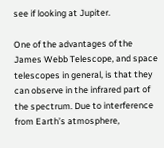see if looking at Jupiter.

One of the advantages of the James Webb Telescope, and space telescopes in general, is that they can observe in the infrared part of the spectrum. Due to interference from Earth’s atmosphere,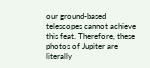our ground-based telescopes cannot achieve this feat. Therefore, these photos of Jupiter are literally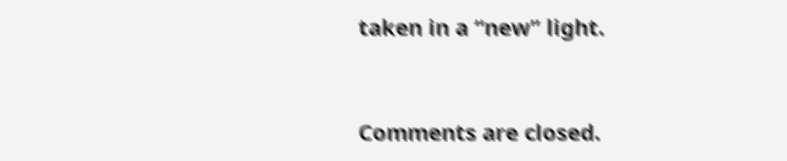taken in a “new” light.


Comments are closed.